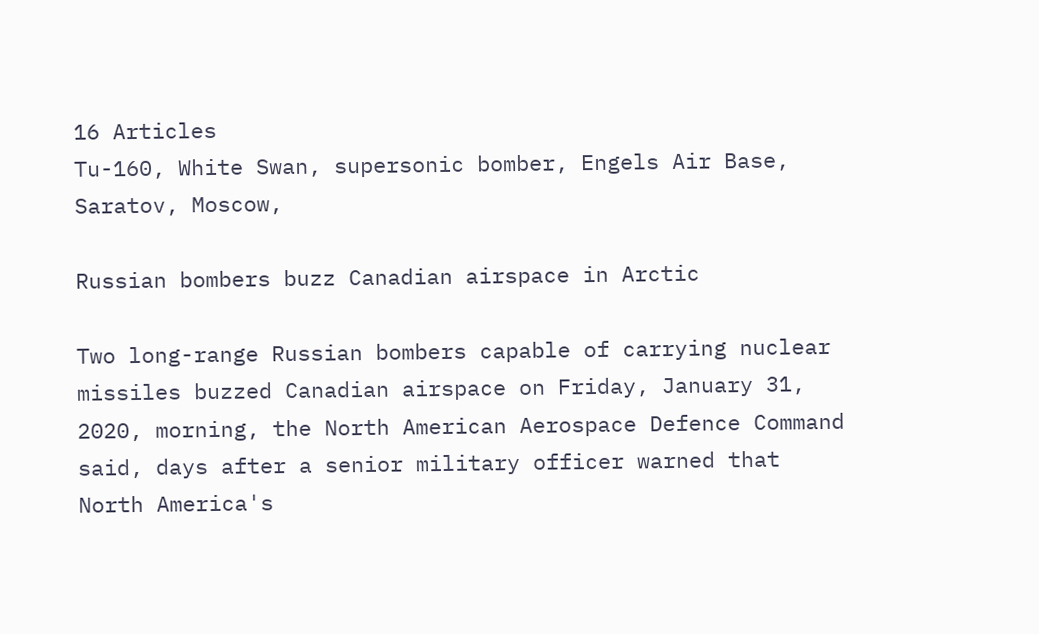16 Articles
Tu-160, White Swan, supersonic bomber, Engels Air Base, Saratov, Moscow,

Russian bombers buzz Canadian airspace in Arctic

Two long-range Russian bombers capable of carrying nuclear missiles buzzed Canadian airspace on Friday, January 31, 2020, morning, the North American Aerospace Defence Command said, days after a senior military officer warned that North America's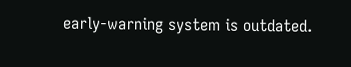early-warning system is outdated.